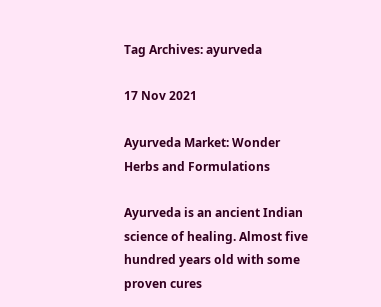Tag Archives: ayurveda

17 Nov 2021

Ayurveda Market: Wonder Herbs and Formulations

Ayurveda is an ancient Indian science of healing. Almost five hundred years old with some proven cures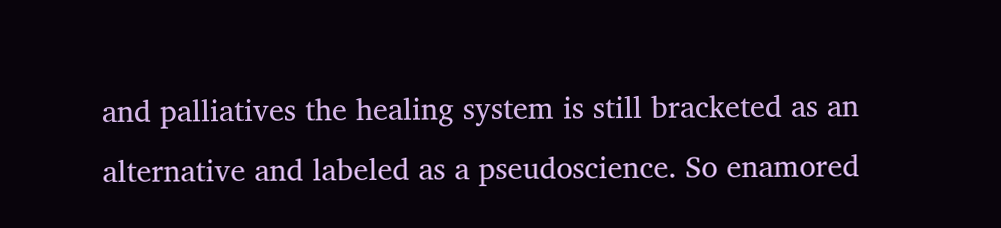and palliatives the healing system is still bracketed as an alternative and labeled as a pseudoscience. So enamored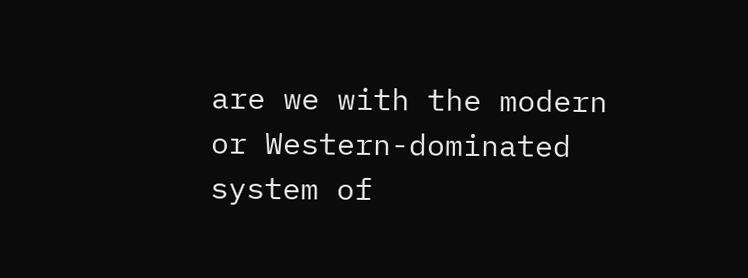are we with the modern or Western-dominated system of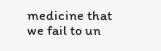medicine that we fail to un